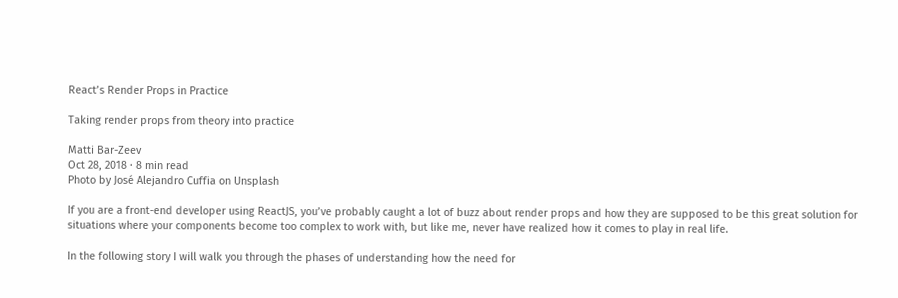React’s Render Props in Practice

Taking render props from theory into practice

Matti Bar-Zeev
Oct 28, 2018 · 8 min read
Photo by José Alejandro Cuffia on Unsplash

If you are a front-end developer using ReactJS, you’ve probably caught a lot of buzz about render props and how they are supposed to be this great solution for situations where your components become too complex to work with, but like me, never have realized how it comes to play in real life.

In the following story I will walk you through the phases of understanding how the need for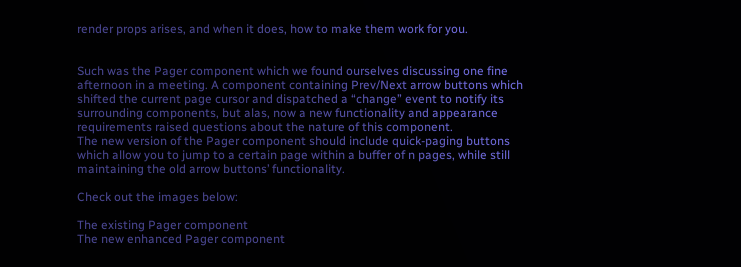render props arises, and when it does, how to make them work for you.


Such was the Pager component which we found ourselves discussing one fine afternoon in a meeting. A component containing Prev/Next arrow buttons which shifted the current page cursor and dispatched a “change” event to notify its surrounding components, but alas, now a new functionality and appearance requirements raised questions about the nature of this component.
The new version of the Pager component should include quick-paging buttons which allow you to jump to a certain page within a buffer of n pages, while still maintaining the old arrow buttons’ functionality.

Check out the images below:

The existing Pager component
The new enhanced Pager component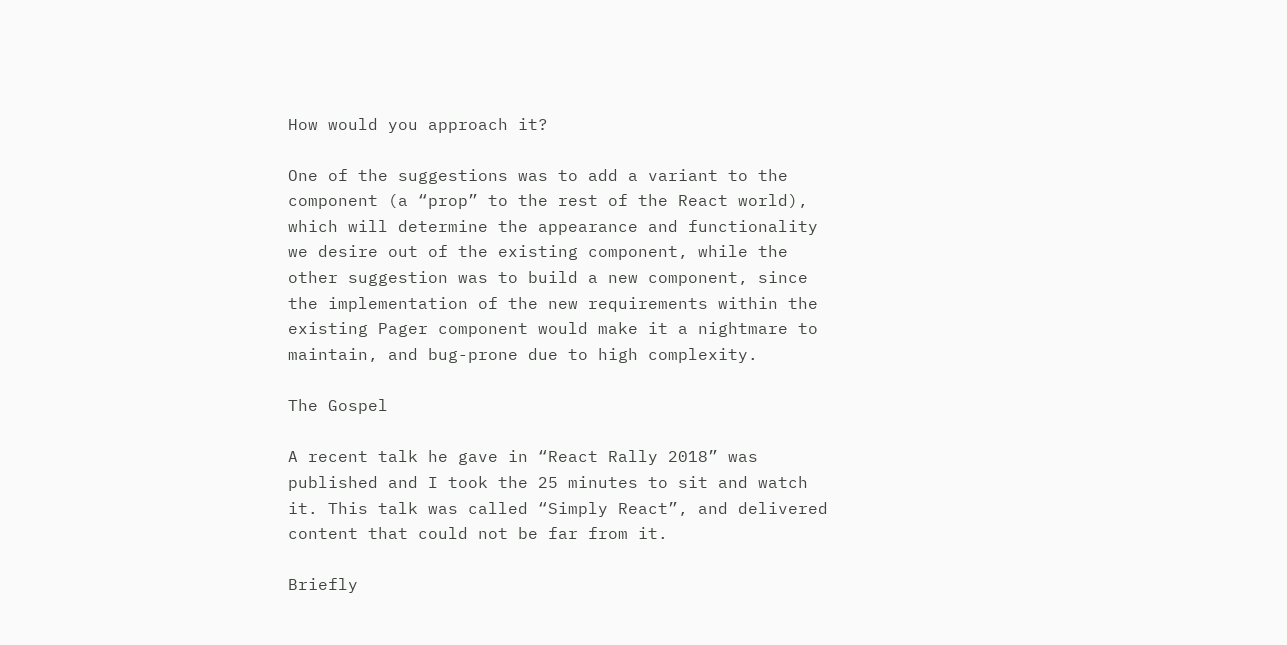How would you approach it?

One of the suggestions was to add a variant to the component (a “prop” to the rest of the React world), which will determine the appearance and functionality we desire out of the existing component, while the other suggestion was to build a new component, since the implementation of the new requirements within the existing Pager component would make it a nightmare to maintain, and bug-prone due to high complexity.

The Gospel

A recent talk he gave in “React Rally 2018” was published and I took the 25 minutes to sit and watch it. This talk was called “Simply React”, and delivered content that could not be far from it.

Briefly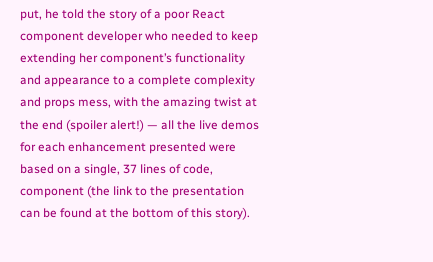put, he told the story of a poor React component developer who needed to keep extending her component’s functionality and appearance to a complete complexity and props mess, with the amazing twist at the end (spoiler alert!) — all the live demos for each enhancement presented were based on a single, 37 lines of code, component (the link to the presentation can be found at the bottom of this story).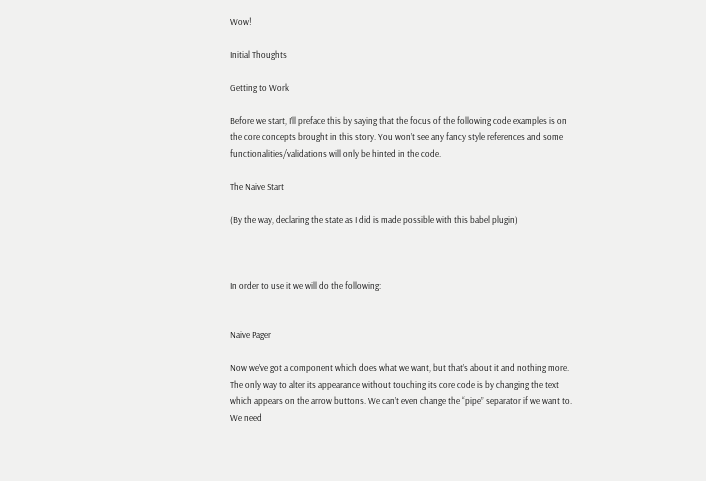Wow!

Initial Thoughts

Getting to Work

Before we start, I’ll preface this by saying that the focus of the following code examples is on the core concepts brought in this story. You won’t see any fancy style references and some functionalities/validations will only be hinted in the code.

The Naive Start

(By the way, declaring the state as I did is made possible with this babel plugin)



In order to use it we will do the following:


Naive Pager

Now we’ve got a component which does what we want, but that’s about it and nothing more. The only way to alter its appearance without touching its core code is by changing the text which appears on the arrow buttons. We can’t even change the “pipe” separator if we want to. We need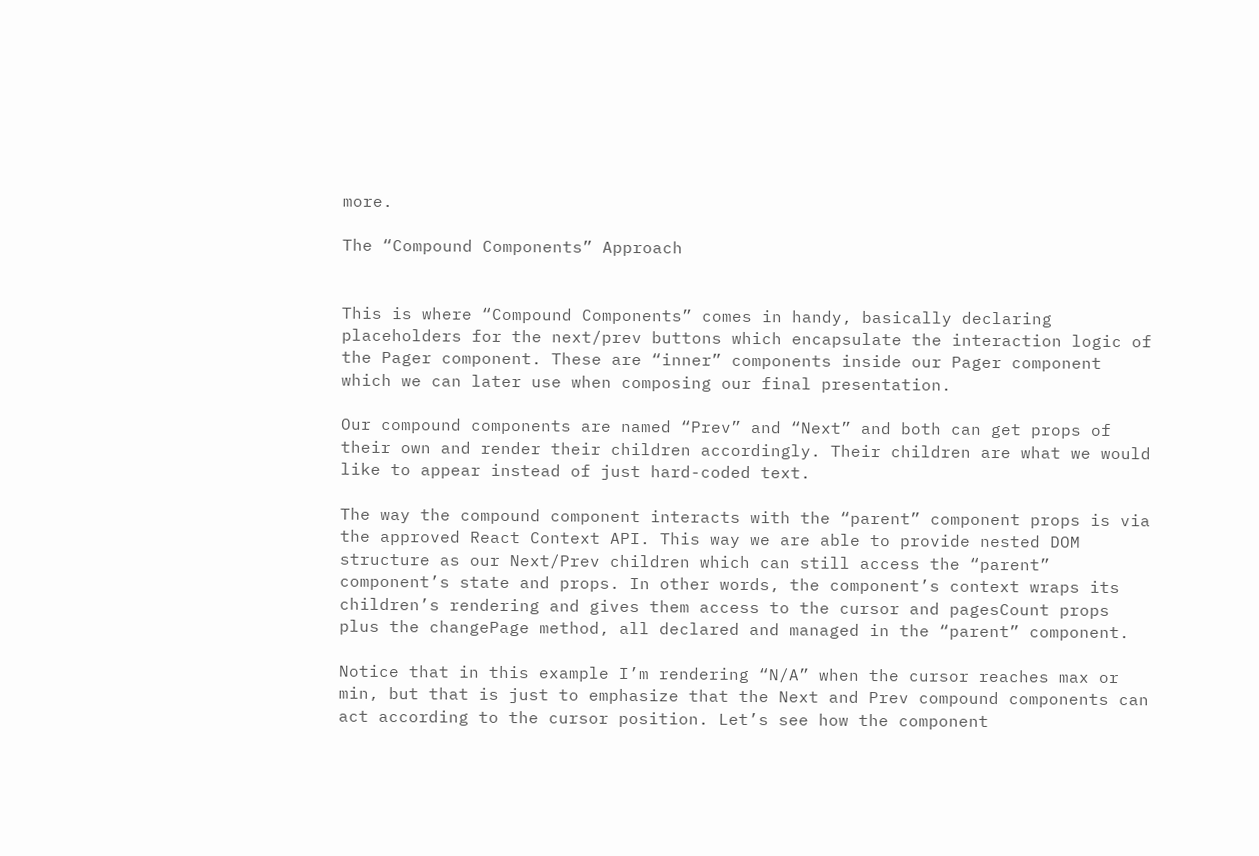more.

The “Compound Components” Approach


This is where “Compound Components” comes in handy, basically declaring placeholders for the next/prev buttons which encapsulate the interaction logic of the Pager component. These are “inner” components inside our Pager component which we can later use when composing our final presentation.

Our compound components are named “Prev” and “Next” and both can get props of their own and render their children accordingly. Their children are what we would like to appear instead of just hard-coded text.

The way the compound component interacts with the “parent” component props is via the approved React Context API. This way we are able to provide nested DOM structure as our Next/Prev children which can still access the “parent” component’s state and props. In other words, the component’s context wraps its children’s rendering and gives them access to the cursor and pagesCount props plus the changePage method, all declared and managed in the “parent” component.

Notice that in this example I’m rendering “N/A” when the cursor reaches max or min, but that is just to emphasize that the Next and Prev compound components can act according to the cursor position. Let’s see how the component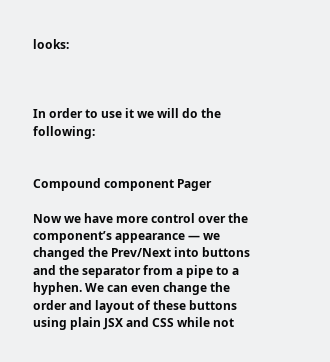looks:



In order to use it we will do the following:


Compound component Pager

Now we have more control over the component’s appearance — we changed the Prev/Next into buttons and the separator from a pipe to a hyphen. We can even change the order and layout of these buttons using plain JSX and CSS while not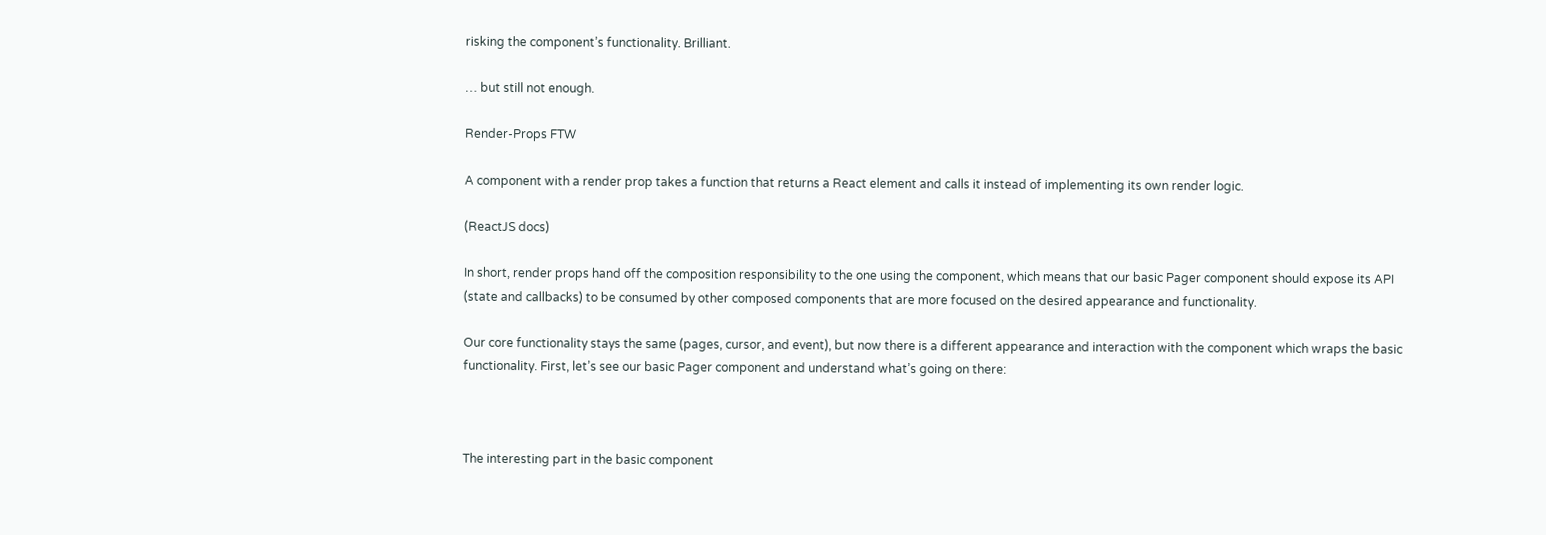risking the component’s functionality. Brilliant.

… but still not enough.

Render-Props FTW

A component with a render prop takes a function that returns a React element and calls it instead of implementing its own render logic.

(ReactJS docs)

In short, render props hand off the composition responsibility to the one using the component, which means that our basic Pager component should expose its API (state and callbacks) to be consumed by other composed components that are more focused on the desired appearance and functionality.

Our core functionality stays the same (pages, cursor, and event), but now there is a different appearance and interaction with the component which wraps the basic functionality. First, let’s see our basic Pager component and understand what’s going on there:



The interesting part in the basic component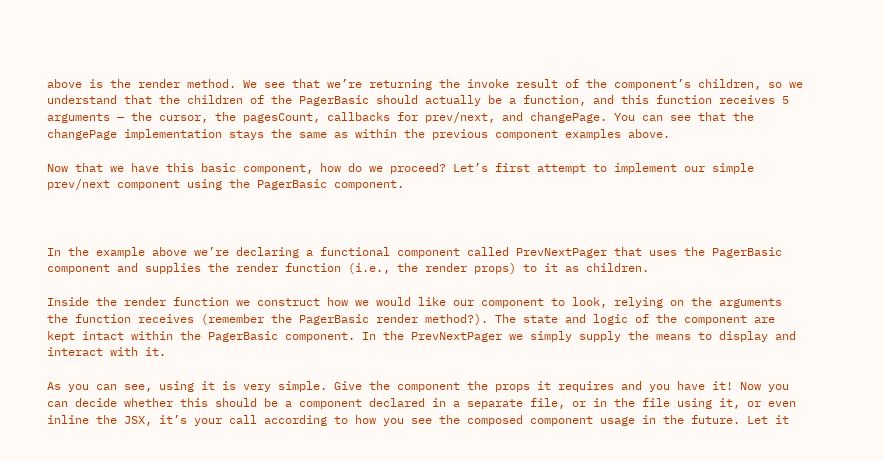above is the render method. We see that we’re returning the invoke result of the component’s children, so we understand that the children of the PagerBasic should actually be a function, and this function receives 5 arguments — the cursor, the pagesCount, callbacks for prev/next, and changePage. You can see that the changePage implementation stays the same as within the previous component examples above.

Now that we have this basic component, how do we proceed? Let’s first attempt to implement our simple prev/next component using the PagerBasic component.



In the example above we’re declaring a functional component called PrevNextPager that uses the PagerBasic component and supplies the render function (i.e., the render props) to it as children.

Inside the render function we construct how we would like our component to look, relying on the arguments the function receives (remember the PagerBasic render method?). The state and logic of the component are kept intact within the PagerBasic component. In the PrevNextPager we simply supply the means to display and interact with it.

As you can see, using it is very simple. Give the component the props it requires and you have it! Now you can decide whether this should be a component declared in a separate file, or in the file using it, or even inline the JSX, it’s your call according to how you see the composed component usage in the future. Let it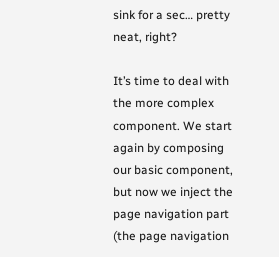sink for a sec… pretty neat, right?

It’s time to deal with the more complex component. We start again by composing our basic component, but now we inject the page navigation part (the page navigation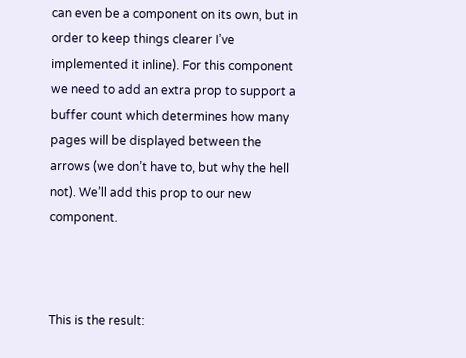can even be a component on its own, but in order to keep things clearer I’ve implemented it inline). For this component we need to add an extra prop to support a buffer count which determines how many pages will be displayed between the arrows (we don’t have to, but why the hell not). We’ll add this prop to our new component.



This is the result: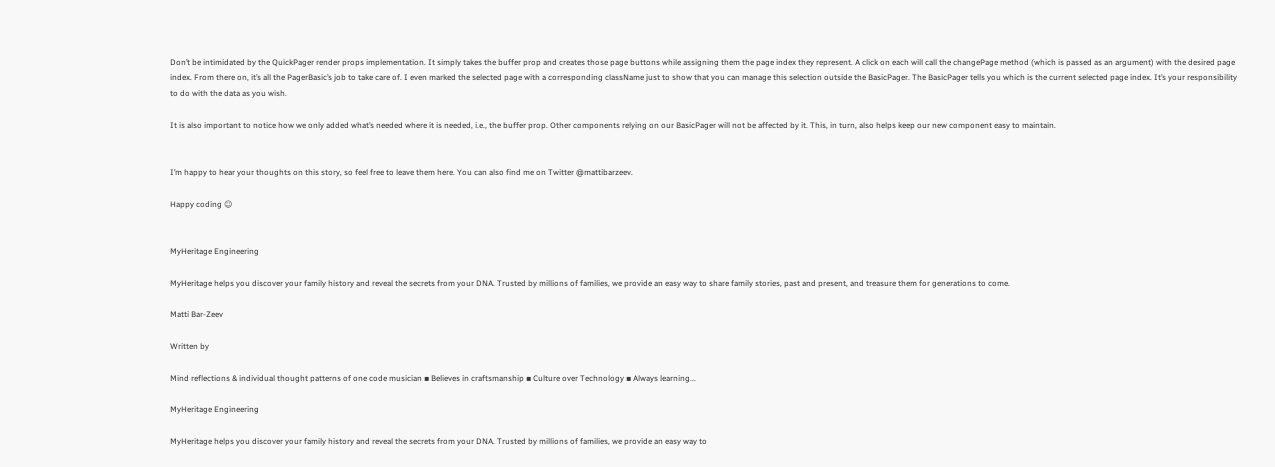Don’t be intimidated by the QuickPager render props implementation. It simply takes the buffer prop and creates those page buttons while assigning them the page index they represent. A click on each will call the changePage method (which is passed as an argument) with the desired page index. From there on, it’s all the PagerBasic’s job to take care of. I even marked the selected page with a corresponding className just to show that you can manage this selection outside the BasicPager. The BasicPager tells you which is the current selected page index. It’s your responsibility to do with the data as you wish.

It is also important to notice how we only added what’s needed where it is needed, i.e., the buffer prop. Other components relying on our BasicPager will not be affected by it. This, in turn, also helps keep our new component easy to maintain.


I’m happy to hear your thoughts on this story, so feel free to leave them here. You can also find me on Twitter @mattibarzeev.

Happy coding ☺


MyHeritage Engineering

MyHeritage helps you discover your family history and reveal the secrets from your DNA. Trusted by millions of families, we provide an easy way to share family stories, past and present, and treasure them for generations to come.

Matti Bar-Zeev

Written by

Mind reflections & individual thought patterns of one code musician ▪ Believes in craftsmanship ▪ Culture over Technology ▪ Always learning...

MyHeritage Engineering

MyHeritage helps you discover your family history and reveal the secrets from your DNA. Trusted by millions of families, we provide an easy way to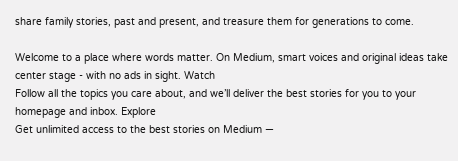share family stories, past and present, and treasure them for generations to come.

Welcome to a place where words matter. On Medium, smart voices and original ideas take center stage - with no ads in sight. Watch
Follow all the topics you care about, and we’ll deliver the best stories for you to your homepage and inbox. Explore
Get unlimited access to the best stories on Medium —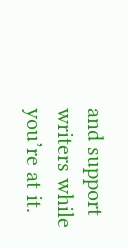and support writers while you’re at it.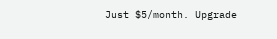Just $5/month. Upgrade